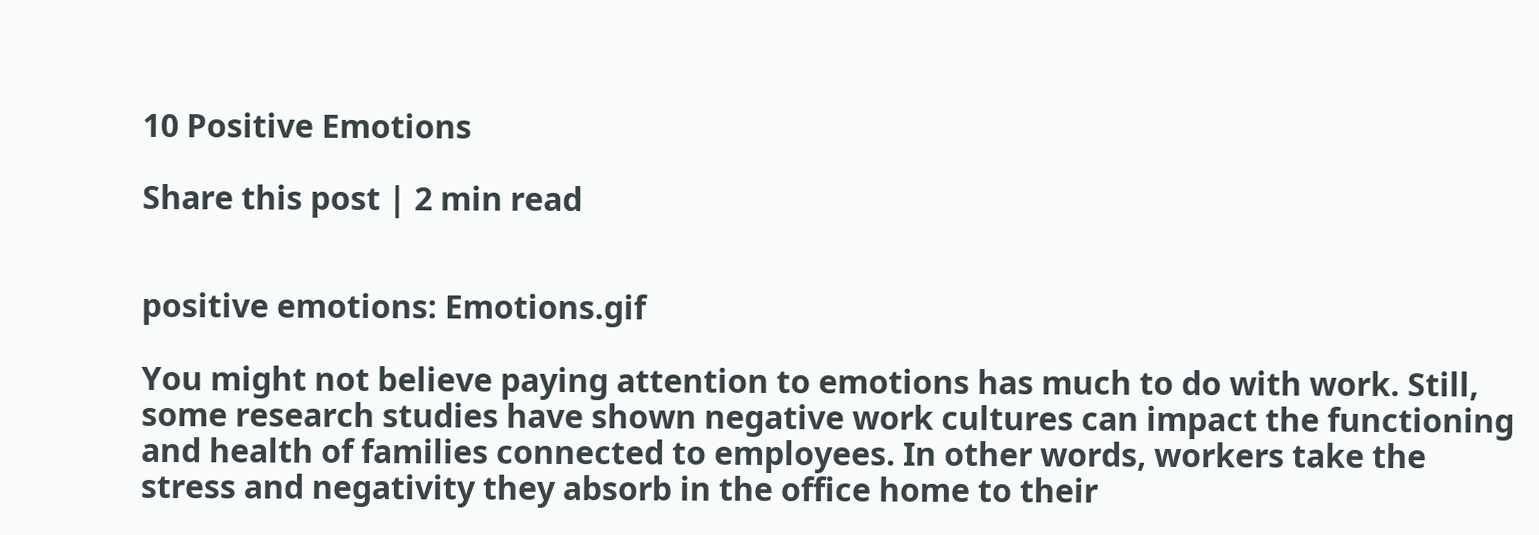10 Positive Emotions

Share this post | 2 min read


positive emotions: Emotions.gif

You might not believe paying attention to emotions has much to do with work. Still, some research studies have shown negative work cultures can impact the functioning and health of families connected to employees. In other words, workers take the stress and negativity they absorb in the office home to their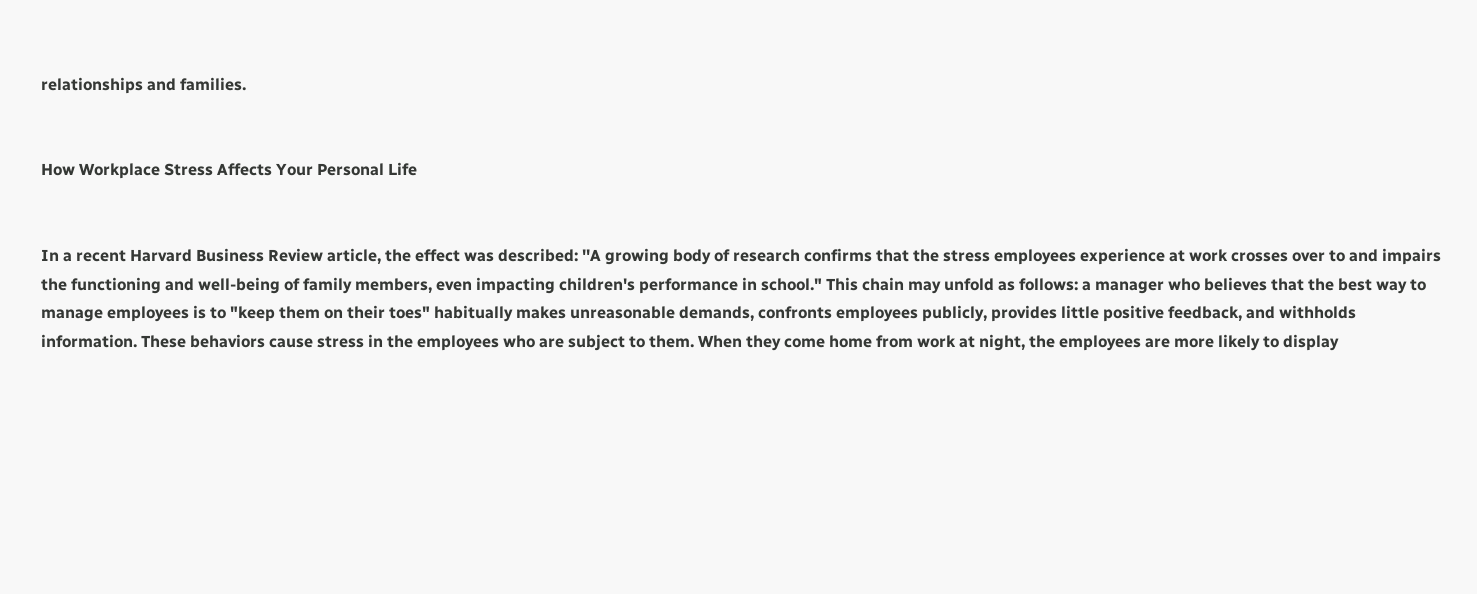relationships and families.


How Workplace Stress Affects Your Personal Life


In a recent Harvard Business Review article, the effect was described: ''A growing body of research confirms that the stress employees experience at work crosses over to and impairs the functioning and well-being of family members, even impacting children's performance in school." This chain may unfold as follows: a manager who believes that the best way to manage employees is to "keep them on their toes" habitually makes unreasonable demands, confronts employees publicly, provides little positive feedback, and withholds information. These behaviors cause stress in the employees who are subject to them. When they come home from work at night, the employees are more likely to display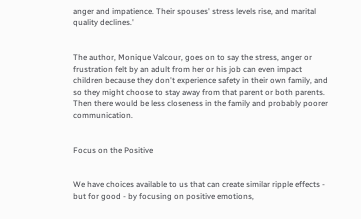anger and impatience. Their spouses' stress levels rise, and marital quality declines.'


The author, Monique Valcour, goes on to say the stress, anger or frustration felt by an adult from her or his job can even impact children because they don't experience safety in their own family, and so they might choose to stay away from that parent or both parents. Then there would be less closeness in the family and probably poorer communication.


Focus on the Positive


We have choices available to us that can create similar ripple effects - but for good - by focusing on positive emotions,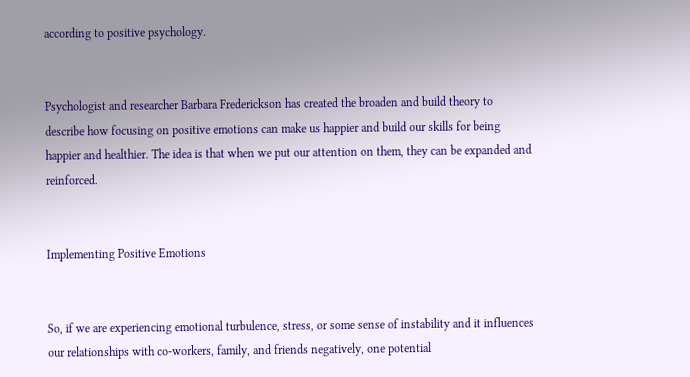according to positive psychology.


Psychologist and researcher Barbara Frederickson has created the broaden and build theory to describe how focusing on positive emotions can make us happier and build our skills for being happier and healthier. The idea is that when we put our attention on them, they can be expanded and reinforced.


Implementing Positive Emotions


So, if we are experiencing emotional turbulence, stress, or some sense of instability and it influences our relationships with co-workers, family, and friends negatively, one potential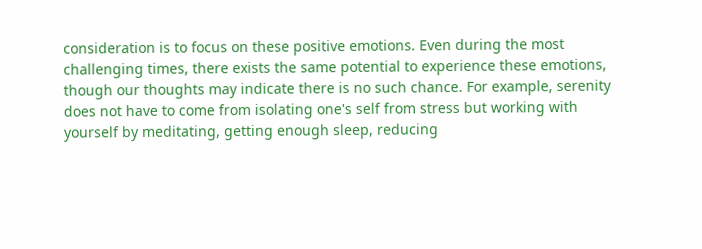consideration is to focus on these positive emotions. Even during the most challenging times, there exists the same potential to experience these emotions, though our thoughts may indicate there is no such chance. For example, serenity does not have to come from isolating one's self from stress but working with yourself by meditating, getting enough sleep, reducing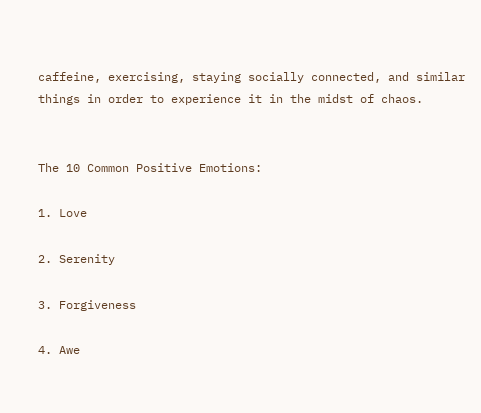caffeine, exercising, staying socially connected, and similar things in order to experience it in the midst of chaos.


The 10 Common Positive Emotions:

1. Love

2. Serenity

3. Forgiveness

4. Awe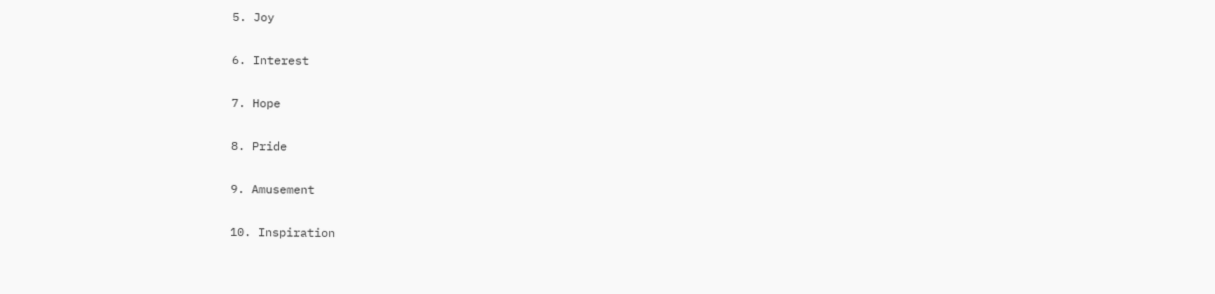5. Joy

6. Interest

7. Hope

8. Pride

9. Amusement

10. Inspiration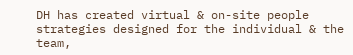DH has created virtual & on-site people strategies designed for the individual & the team,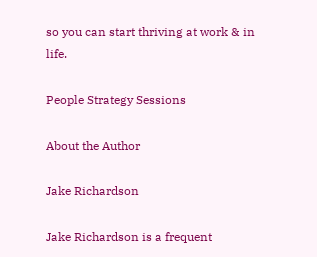so you can start thriving at work & in life.

People Strategy Sessions

About the Author

Jake Richardson

Jake Richardson is a frequent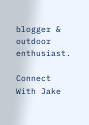blogger & outdoor enthusiast.

Connect With Jake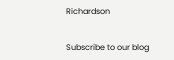Richardson


Subscribe to our blog